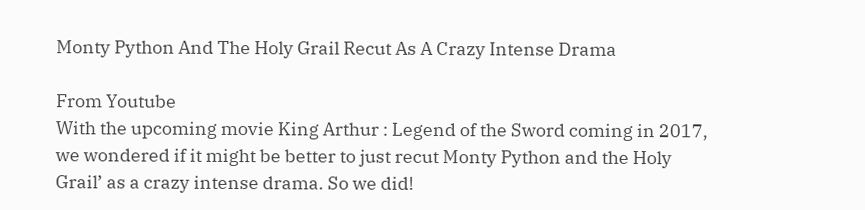Monty Python And The Holy Grail Recut As A Crazy Intense Drama

From Youtube
With the upcoming movie King Arthur : Legend of the Sword coming in 2017, we wondered if it might be better to just recut Monty Python and the Holy Grail’ as a crazy intense drama. So we did!